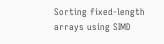Sorting fixed-length arrays using SIMD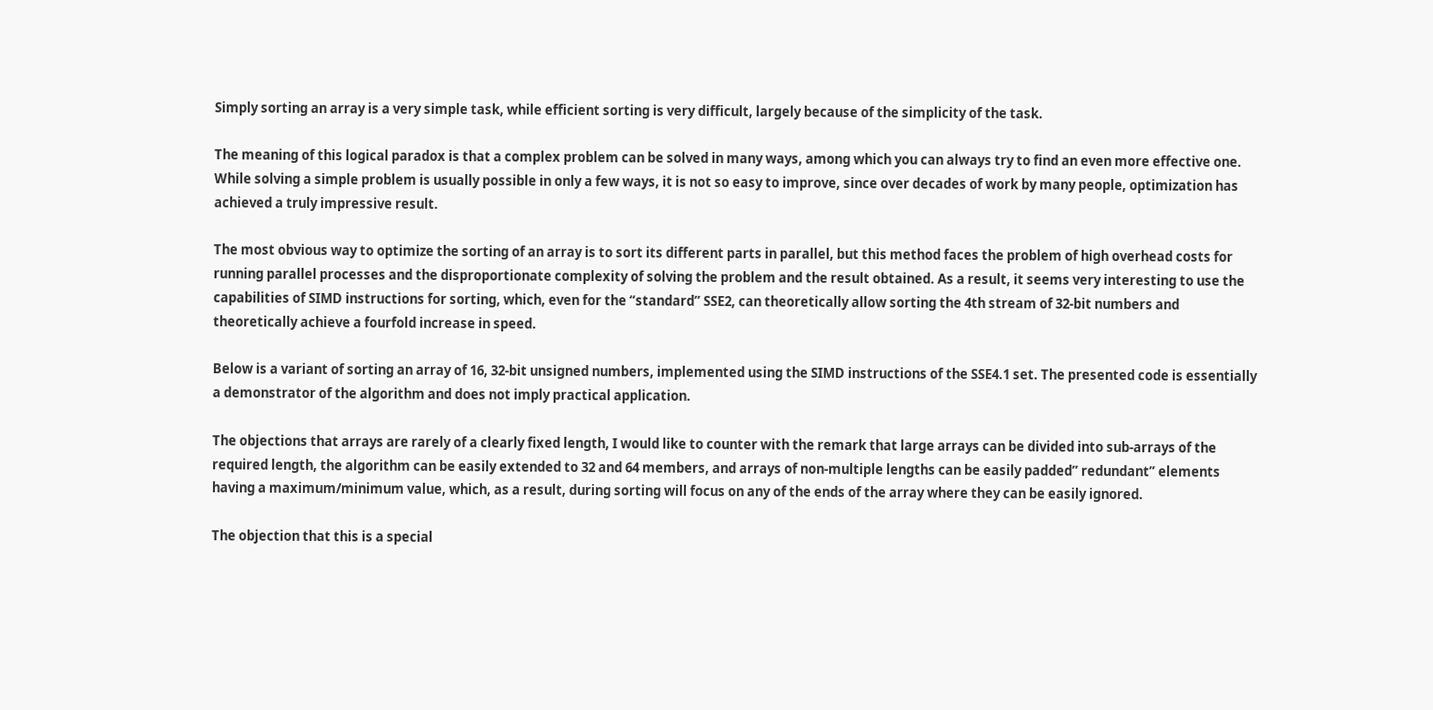Simply sorting an array is a very simple task, while efficient sorting is very difficult, largely because of the simplicity of the task.

The meaning of this logical paradox is that a complex problem can be solved in many ways, among which you can always try to find an even more effective one. While solving a simple problem is usually possible in only a few ways, it is not so easy to improve, since over decades of work by many people, optimization has achieved a truly impressive result.

The most obvious way to optimize the sorting of an array is to sort its different parts in parallel, but this method faces the problem of high overhead costs for running parallel processes and the disproportionate complexity of solving the problem and the result obtained. As a result, it seems very interesting to use the capabilities of SIMD instructions for sorting, which, even for the “standard” SSE2, can theoretically allow sorting the 4th stream of 32-bit numbers and theoretically achieve a fourfold increase in speed.

Below is a variant of sorting an array of 16, 32-bit unsigned numbers, implemented using the SIMD instructions of the SSE4.1 set. The presented code is essentially a demonstrator of the algorithm and does not imply practical application.

The objections that arrays are rarely of a clearly fixed length, I would like to counter with the remark that large arrays can be divided into sub-arrays of the required length, the algorithm can be easily extended to 32 and 64 members, and arrays of non-multiple lengths can be easily padded” redundant” elements having a maximum/minimum value, which, as a result, during sorting will focus on any of the ends of the array where they can be easily ignored.

The objection that this is a special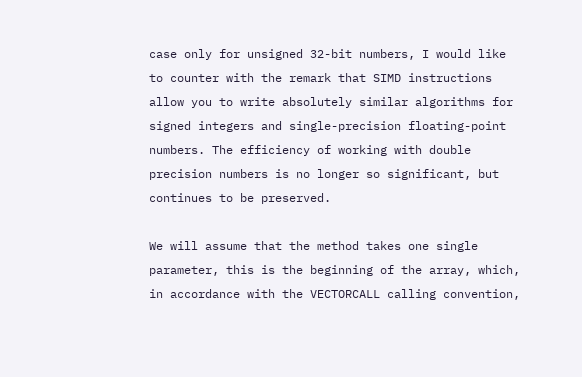case only for unsigned 32-bit numbers, I would like to counter with the remark that SIMD instructions allow you to write absolutely similar algorithms for signed integers and single-precision floating-point numbers. The efficiency of working with double precision numbers is no longer so significant, but continues to be preserved.

We will assume that the method takes one single parameter, this is the beginning of the array, which, in accordance with the VECTORCALL calling convention,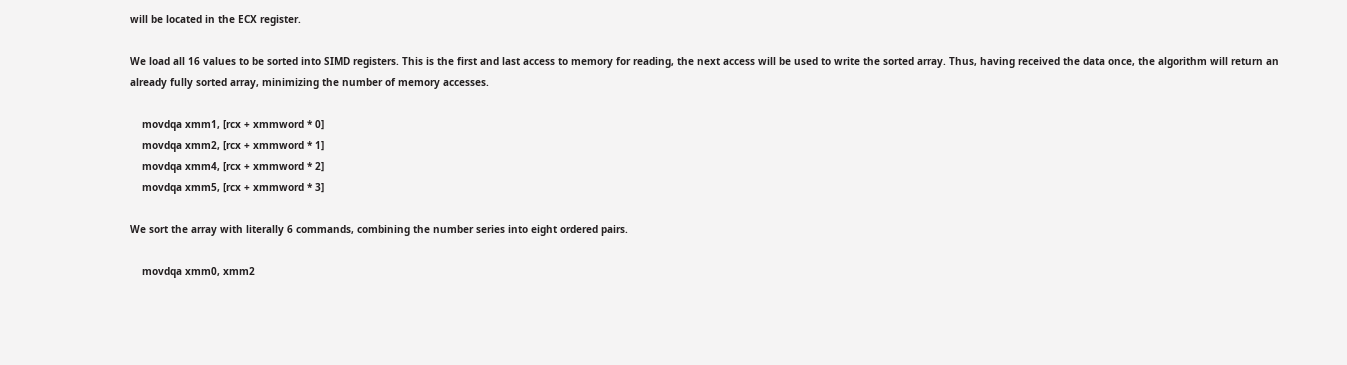will be located in the ECX register.

We load all 16 values to be sorted into SIMD registers. This is the first and last access to memory for reading, the next access will be used to write the sorted array. Thus, having received the data once, the algorithm will return an already fully sorted array, minimizing the number of memory accesses.

    movdqa xmm1, [rcx + xmmword * 0]
    movdqa xmm2, [rcx + xmmword * 1]
    movdqa xmm4, [rcx + xmmword * 2]
    movdqa xmm5, [rcx + xmmword * 3]

We sort the array with literally 6 commands, combining the number series into eight ordered pairs.

    movdqa xmm0, xmm2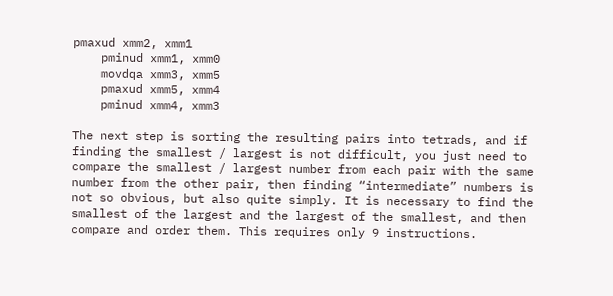pmaxud xmm2, xmm1
    pminud xmm1, xmm0
    movdqa xmm3, xmm5
    pmaxud xmm5, xmm4
    pminud xmm4, xmm3

The next step is sorting the resulting pairs into tetrads, and if finding the smallest / largest is not difficult, you just need to compare the smallest / largest number from each pair with the same number from the other pair, then finding “intermediate” numbers is not so obvious, but also quite simply. It is necessary to find the smallest of the largest and the largest of the smallest, and then compare and order them. This requires only 9 instructions.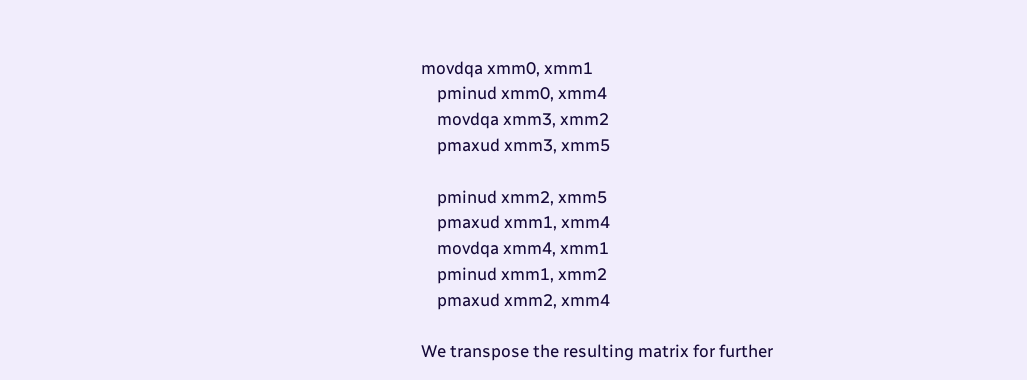movdqa xmm0, xmm1
    pminud xmm0, xmm4
    movdqa xmm3, xmm2
    pmaxud xmm3, xmm5

    pminud xmm2, xmm5
    pmaxud xmm1, xmm4
    movdqa xmm4, xmm1
    pminud xmm1, xmm2
    pmaxud xmm2, xmm4

We transpose the resulting matrix for further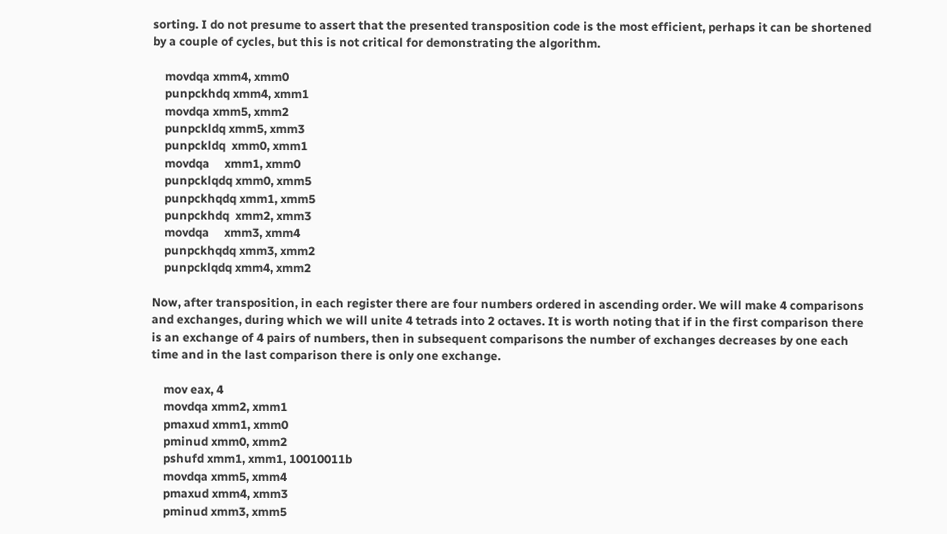sorting. I do not presume to assert that the presented transposition code is the most efficient, perhaps it can be shortened by a couple of cycles, but this is not critical for demonstrating the algorithm.

    movdqa xmm4, xmm0
    punpckhdq xmm4, xmm1
    movdqa xmm5, xmm2
    punpckldq xmm5, xmm3
    punpckldq  xmm0, xmm1
    movdqa     xmm1, xmm0
    punpcklqdq xmm0, xmm5
    punpckhqdq xmm1, xmm5
    punpckhdq  xmm2, xmm3
    movdqa     xmm3, xmm4
    punpckhqdq xmm3, xmm2
    punpcklqdq xmm4, xmm2

Now, after transposition, in each register there are four numbers ordered in ascending order. We will make 4 comparisons and exchanges, during which we will unite 4 tetrads into 2 octaves. It is worth noting that if in the first comparison there is an exchange of 4 pairs of numbers, then in subsequent comparisons the number of exchanges decreases by one each time and in the last comparison there is only one exchange.

    mov eax, 4
    movdqa xmm2, xmm1
    pmaxud xmm1, xmm0
    pminud xmm0, xmm2
    pshufd xmm1, xmm1, 10010011b
    movdqa xmm5, xmm4
    pmaxud xmm4, xmm3
    pminud xmm3, xmm5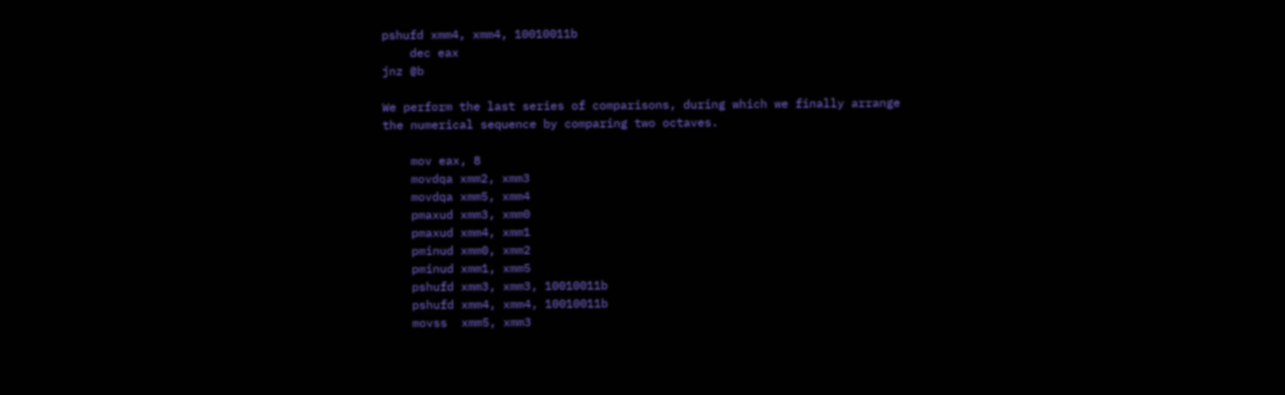pshufd xmm4, xmm4, 10010011b
    dec eax
jnz @b

We perform the last series of comparisons, during which we finally arrange the numerical sequence by comparing two octaves.

    mov eax, 8
    movdqa xmm2, xmm3
    movdqa xmm5, xmm4
    pmaxud xmm3, xmm0
    pmaxud xmm4, xmm1
    pminud xmm0, xmm2
    pminud xmm1, xmm5
    pshufd xmm3, xmm3, 10010011b
    pshufd xmm4, xmm4, 10010011b
    movss  xmm5, xmm3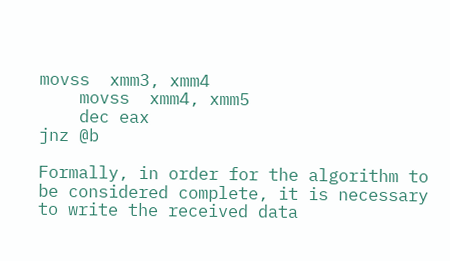movss  xmm3, xmm4
    movss  xmm4, xmm5
    dec eax
jnz @b

Formally, in order for the algorithm to be considered complete, it is necessary to write the received data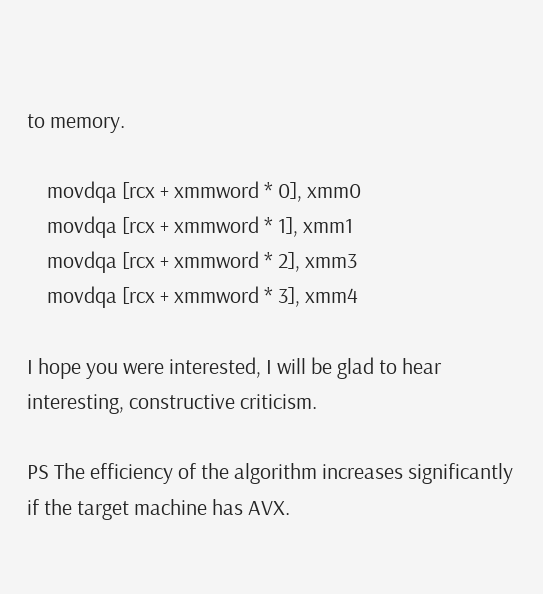to memory.

    movdqa [rcx + xmmword * 0], xmm0
    movdqa [rcx + xmmword * 1], xmm1
    movdqa [rcx + xmmword * 2], xmm3
    movdqa [rcx + xmmword * 3], xmm4

I hope you were interested, I will be glad to hear interesting, constructive criticism.

PS The efficiency of the algorithm increases significantly if the target machine has AVX.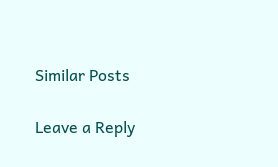Similar Posts

Leave a Reply